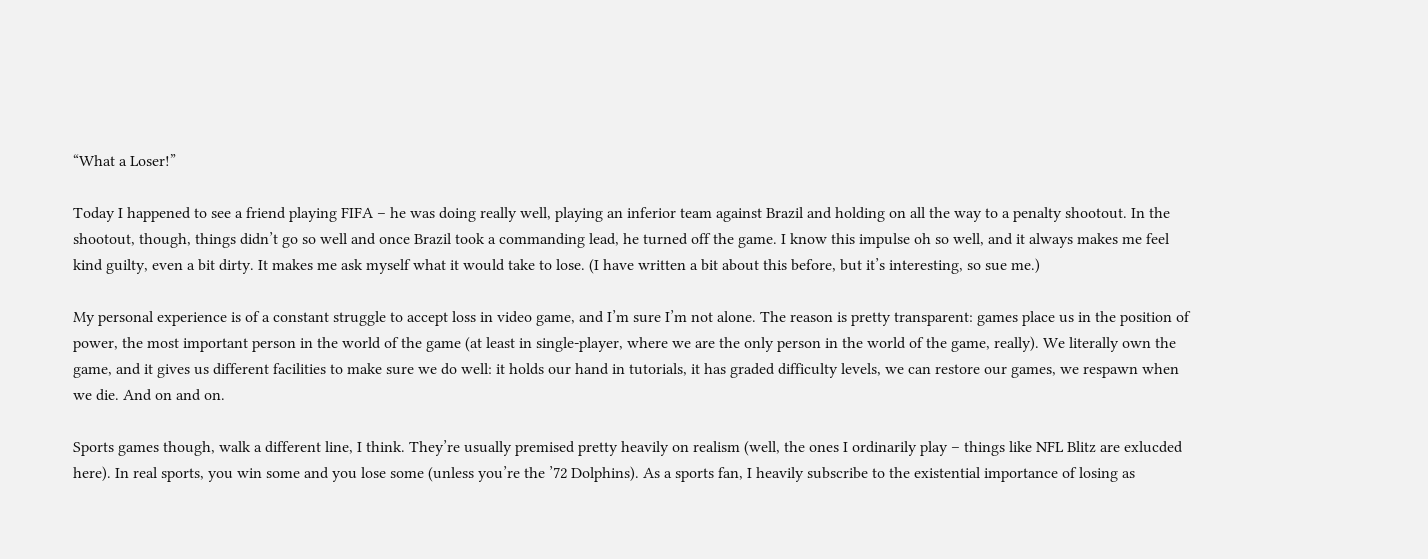“What a Loser!”

Today I happened to see a friend playing FIFA – he was doing really well, playing an inferior team against Brazil and holding on all the way to a penalty shootout. In the shootout, though, things didn’t go so well and once Brazil took a commanding lead, he turned off the game. I know this impulse oh so well, and it always makes me feel kind guilty, even a bit dirty. It makes me ask myself what it would take to lose. (I have written a bit about this before, but it’s interesting, so sue me.)

My personal experience is of a constant struggle to accept loss in video game, and I’m sure I’m not alone. The reason is pretty transparent: games place us in the position of power, the most important person in the world of the game (at least in single-player, where we are the only person in the world of the game, really). We literally own the game, and it gives us different facilities to make sure we do well: it holds our hand in tutorials, it has graded difficulty levels, we can restore our games, we respawn when we die. And on and on.

Sports games though, walk a different line, I think. They’re usually premised pretty heavily on realism (well, the ones I ordinarily play – things like NFL Blitz are exlucded here). In real sports, you win some and you lose some (unless you’re the ’72 Dolphins). As a sports fan, I heavily subscribe to the existential importance of losing as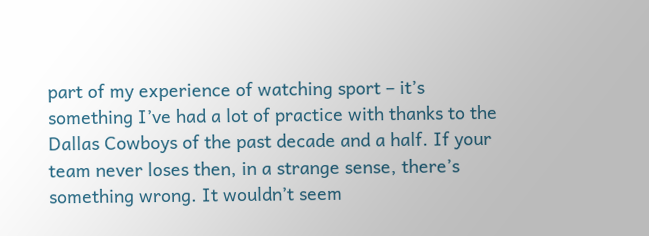part of my experience of watching sport – it’s something I’ve had a lot of practice with thanks to the Dallas Cowboys of the past decade and a half. If your team never loses then, in a strange sense, there’s something wrong. It wouldn’t seem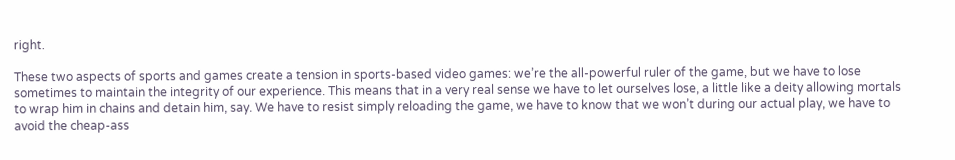right.

These two aspects of sports and games create a tension in sports-based video games: we’re the all-powerful ruler of the game, but we have to lose sometimes to maintain the integrity of our experience. This means that in a very real sense we have to let ourselves lose, a little like a deity allowing mortals to wrap him in chains and detain him, say. We have to resist simply reloading the game, we have to know that we won’t during our actual play, we have to avoid the cheap-ass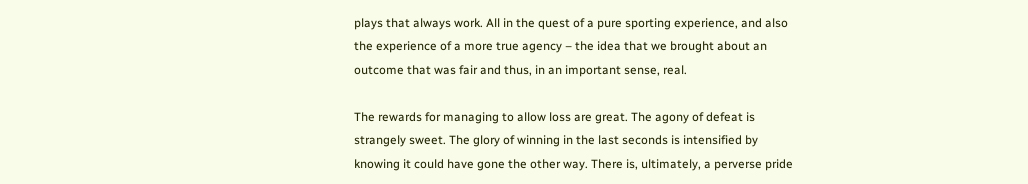plays that always work. All in the quest of a pure sporting experience, and also the experience of a more true agency – the idea that we brought about an outcome that was fair and thus, in an important sense, real.

The rewards for managing to allow loss are great. The agony of defeat is strangely sweet. The glory of winning in the last seconds is intensified by knowing it could have gone the other way. There is, ultimately, a perverse pride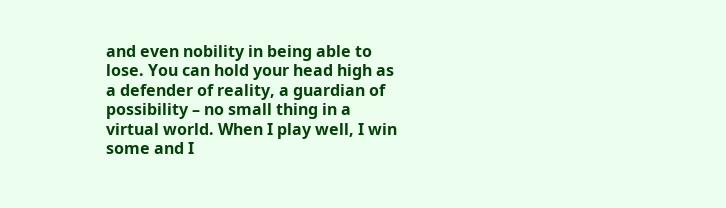and even nobility in being able to lose. You can hold your head high as a defender of reality, a guardian of possibility – no small thing in a virtual world. When I play well, I win some and I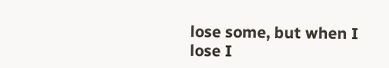lose some, but when I lose I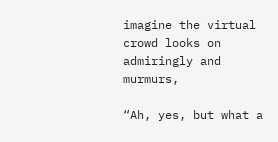imagine the virtual crowd looks on admiringly and murmurs,

“Ah, yes, but what a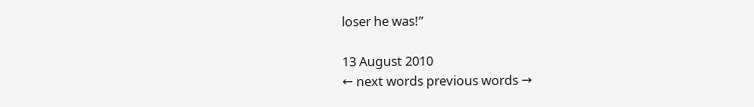loser he was!”

13 August 2010
← next words previous words →